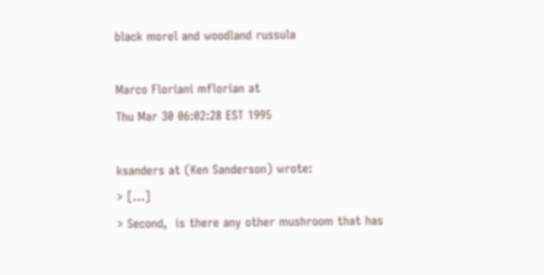black morel and woodland russula

Marco Floriani mflorian at
Thu Mar 30 06:02:28 EST 1995

ksanders at (Ken Sanderson) wrote:
> [...]
> Second,  is there any other mushroom that has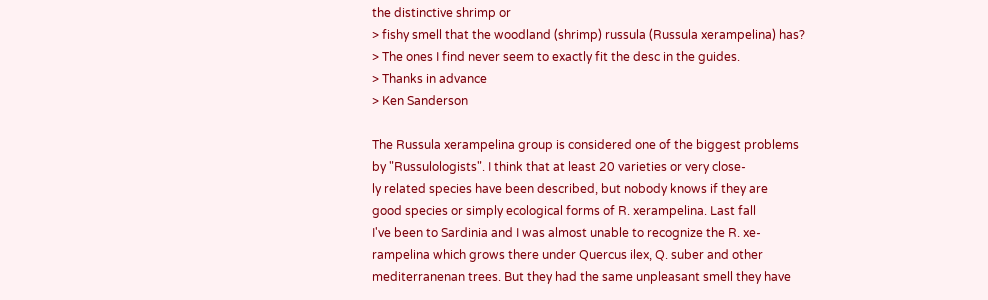the distinctive shrimp or
> fishy smell that the woodland (shrimp) russula (Russula xerampelina) has?
> The ones I find never seem to exactly fit the desc in the guides.
> Thanks in advance
> Ken Sanderson

The Russula xerampelina group is considered one of the biggest problems
by "Russulologists". I think that at least 20 varieties or very close-
ly related species have been described, but nobody knows if they are
good species or simply ecological forms of R. xerampelina. Last fall
I've been to Sardinia and I was almost unable to recognize the R. xe-
rampelina which grows there under Quercus ilex, Q. suber and other
mediterranenan trees. But they had the same unpleasant smell they have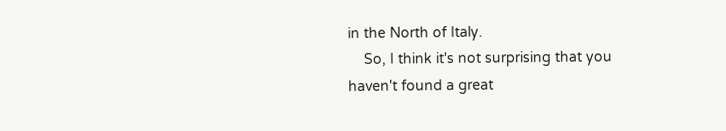in the North of Italy.
    So, I think it's not surprising that you haven't found a great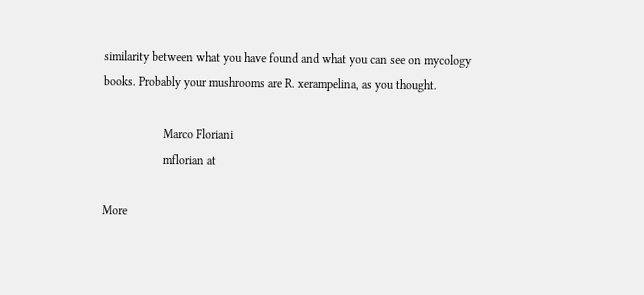similarity between what you have found and what you can see on mycology
books. Probably your mushrooms are R. xerampelina, as you thought.

                    Marco Floriani
                    mflorian at

More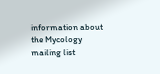information about the Mycology mailing list